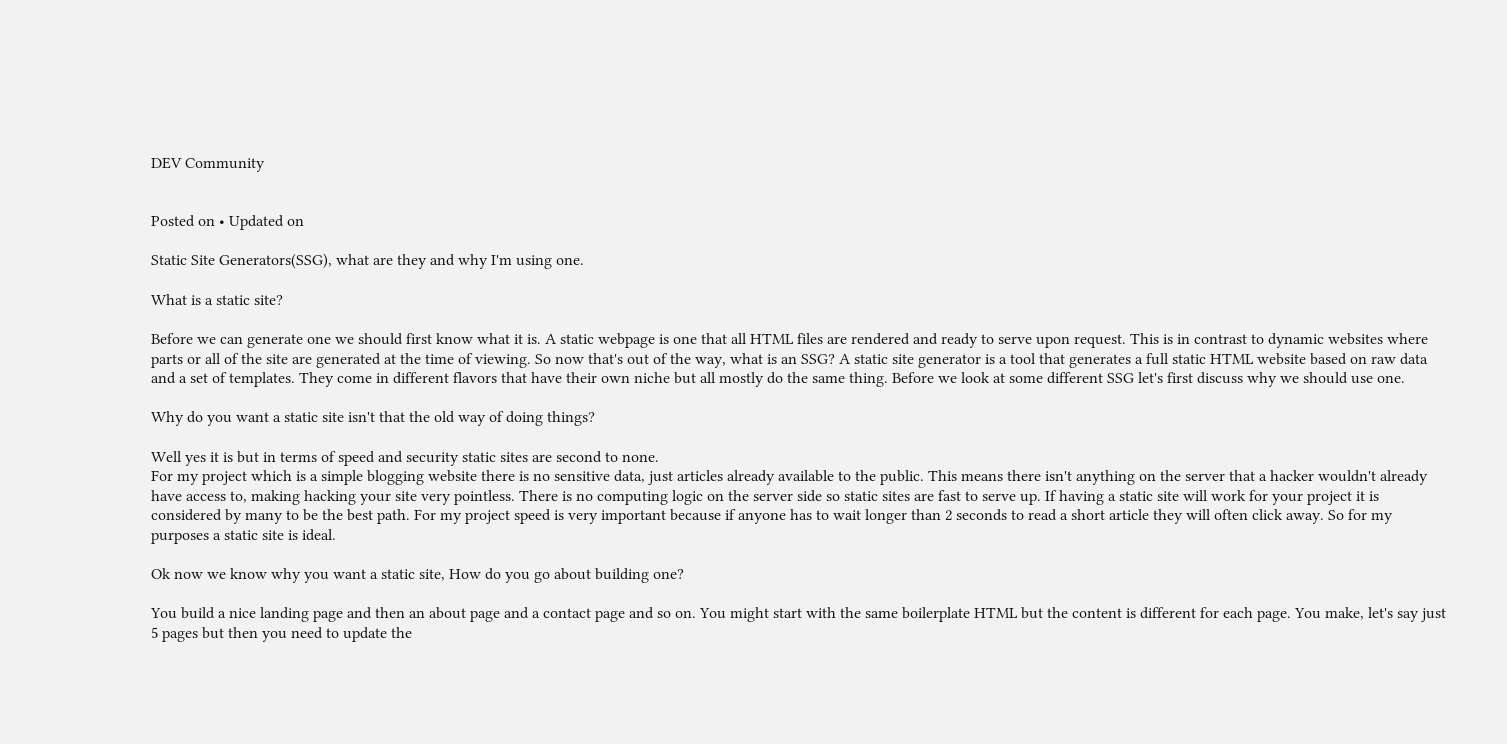DEV Community


Posted on • Updated on

Static Site Generators(SSG), what are they and why I'm using one.

What is a static site?

Before we can generate one we should first know what it is. A static webpage is one that all HTML files are rendered and ready to serve upon request. This is in contrast to dynamic websites where parts or all of the site are generated at the time of viewing. So now that's out of the way, what is an SSG? A static site generator is a tool that generates a full static HTML website based on raw data and a set of templates. They come in different flavors that have their own niche but all mostly do the same thing. Before we look at some different SSG let's first discuss why we should use one.

Why do you want a static site isn't that the old way of doing things?

Well yes it is but in terms of speed and security static sites are second to none.
For my project which is a simple blogging website there is no sensitive data, just articles already available to the public. This means there isn't anything on the server that a hacker wouldn't already have access to, making hacking your site very pointless. There is no computing logic on the server side so static sites are fast to serve up. If having a static site will work for your project it is considered by many to be the best path. For my project speed is very important because if anyone has to wait longer than 2 seconds to read a short article they will often click away. So for my purposes a static site is ideal.

Ok now we know why you want a static site, How do you go about building one?

You build a nice landing page and then an about page and a contact page and so on. You might start with the same boilerplate HTML but the content is different for each page. You make, let's say just 5 pages but then you need to update the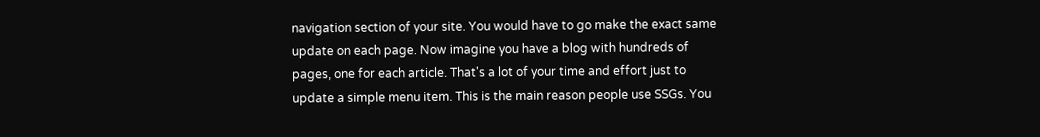navigation section of your site. You would have to go make the exact same update on each page. Now imagine you have a blog with hundreds of pages, one for each article. That's a lot of your time and effort just to update a simple menu item. This is the main reason people use SSGs. You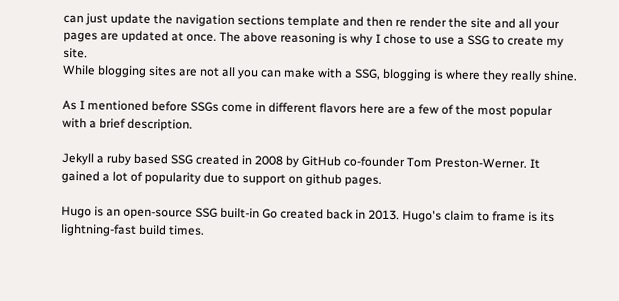can just update the navigation sections template and then re render the site and all your pages are updated at once. The above reasoning is why I chose to use a SSG to create my site.
While blogging sites are not all you can make with a SSG, blogging is where they really shine.

As I mentioned before SSGs come in different flavors here are a few of the most popular with a brief description.

Jekyll a ruby based SSG created in 2008 by GitHub co-founder Tom Preston-Werner. It gained a lot of popularity due to support on github pages.

Hugo is an open-source SSG built-in Go created back in 2013. Hugo's claim to frame is its lightning-fast build times.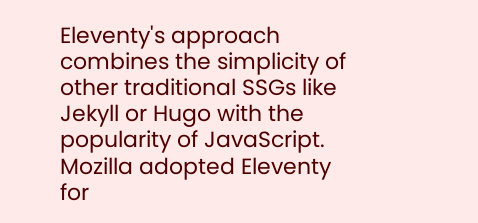Eleventy's approach combines the simplicity of other traditional SSGs like Jekyll or Hugo with the popularity of JavaScript. Mozilla adopted Eleventy for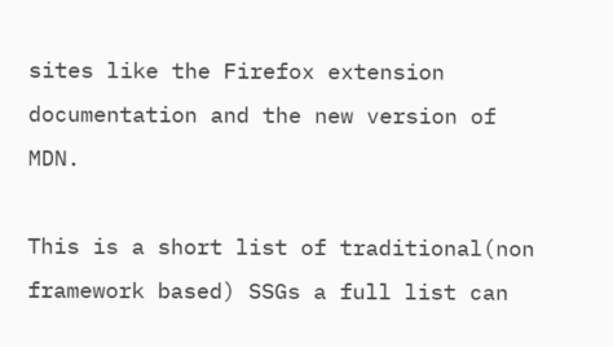sites like the Firefox extension documentation and the new version of MDN.

This is a short list of traditional(non framework based) SSGs a full list can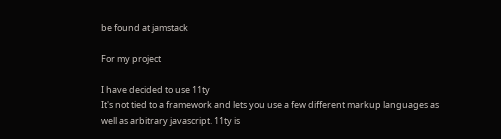be found at jamstack

For my project

I have decided to use 11ty
It's not tied to a framework and lets you use a few different markup languages as well as arbitrary javascript. 11ty is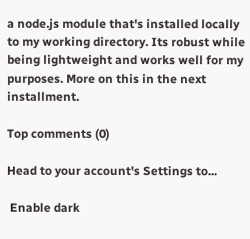a node.js module that's installed locally to my working directory. Its robust while being lightweight and works well for my purposes. More on this in the next installment.

Top comments (0)

Head to your account's Settings to...

 Enable dark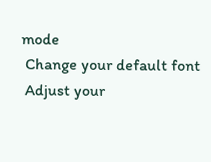mode
 Change your default font
 Adjust your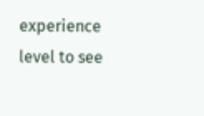experience level to see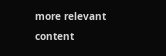more relevant content